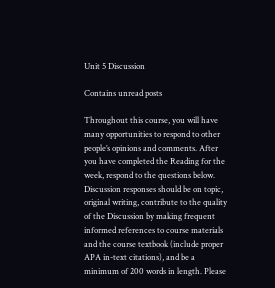Unit 5 Discussion

Contains unread posts

Throughout this course, you will have many opportunities to respond to other people’s opinions and comments. After you have completed the Reading for the week, respond to the questions below. Discussion responses should be on topic, original writing, contribute to the quality of the Discussion by making frequent informed references to course materials and the course textbook (include proper APA in-text citations), and be a minimum of 200 words in length. Please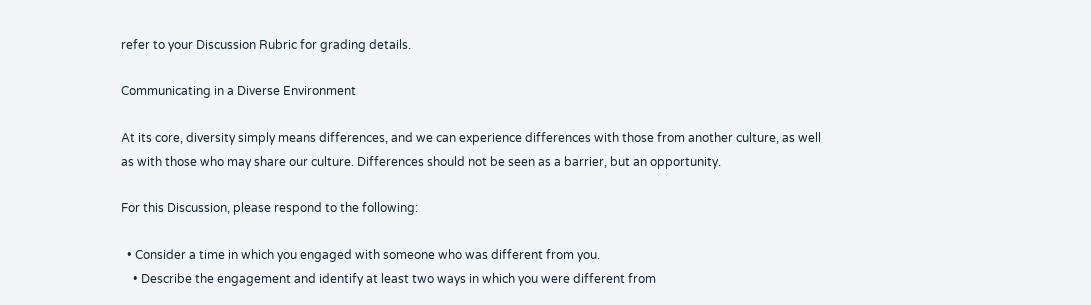refer to your Discussion Rubric for grading details.

Communicating in a Diverse Environment

At its core, diversity simply means differences, and we can experience differences with those from another culture, as well as with those who may share our culture. Differences should not be seen as a barrier, but an opportunity.

For this Discussion, please respond to the following:

  • Consider a time in which you engaged with someone who was different from you.
    • Describe the engagement and identify at least two ways in which you were different from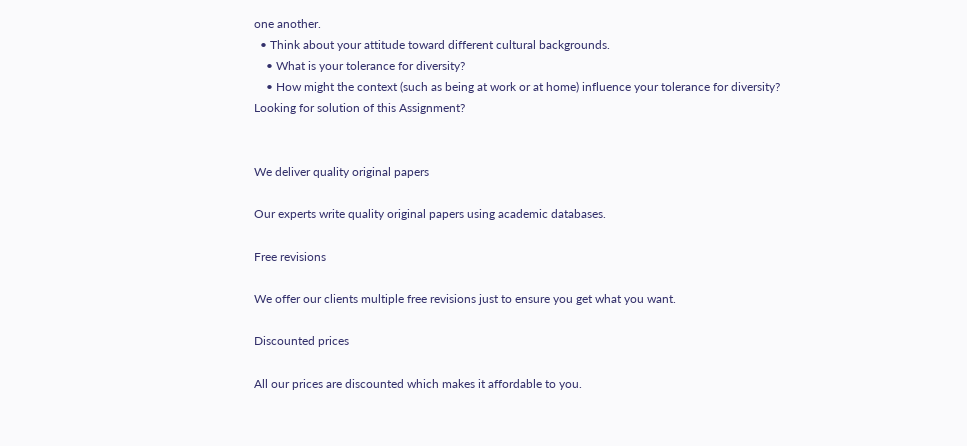one another.
  • Think about your attitude toward different cultural backgrounds.
    • What is your tolerance for diversity?
    • How might the context (such as being at work or at home) influence your tolerance for diversity?
Looking for solution of this Assignment?


We deliver quality original papers

Our experts write quality original papers using academic databases.

Free revisions

We offer our clients multiple free revisions just to ensure you get what you want.

Discounted prices

All our prices are discounted which makes it affordable to you.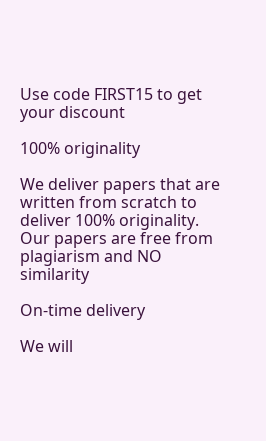Use code FIRST15 to get your discount

100% originality

We deliver papers that are written from scratch to deliver 100% originality. Our papers are free from plagiarism and NO similarity

On-time delivery

We will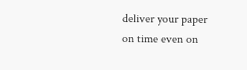deliver your paper on time even on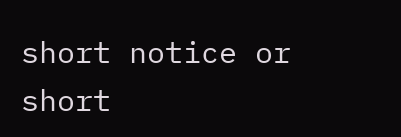short notice or  short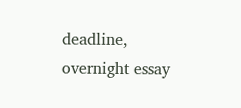deadline, overnight essay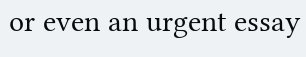or even an urgent essay